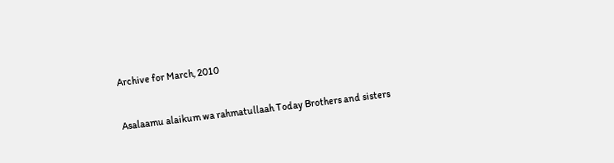Archive for March, 2010

Asalaamu alaikum wa rahmatullaah Today Brothers and sisters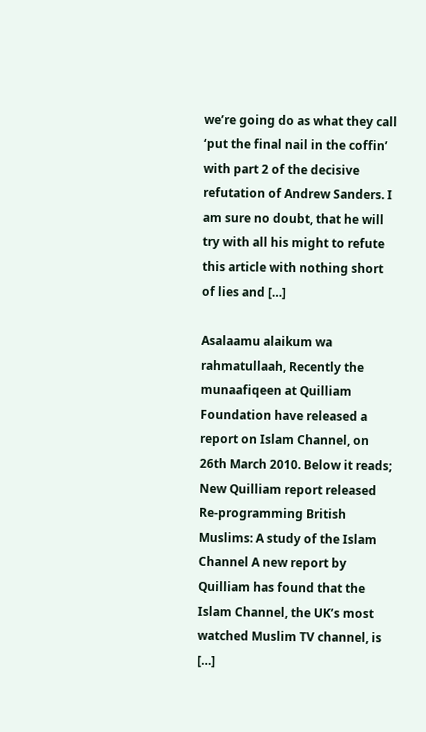we’re going do as what they call ‘put the final nail in the coffin’ with part 2 of the decisive refutation of Andrew Sanders. I am sure no doubt, that he will try with all his might to refute this article with nothing short of lies and […]

Asalaamu alaikum wa rahmatullaah, Recently the munaafiqeen at Quilliam Foundation have released a report on Islam Channel, on 26th March 2010. Below it reads; New Quilliam report released Re-programming British Muslims: A study of the Islam Channel A new report by Quilliam has found that the Islam Channel, the UK’s most watched Muslim TV channel, is […]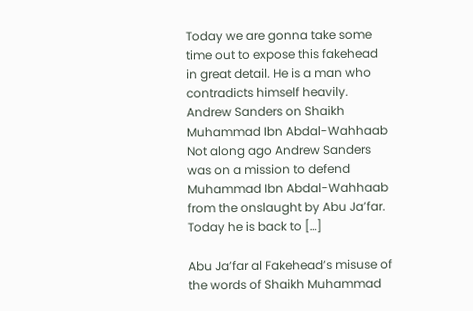Today we are gonna take some time out to expose this fakehead in great detail. He is a man who contradicts himself heavily.   Andrew Sanders on Shaikh Muhammad Ibn Abdal-Wahhaab Not along ago Andrew Sanders was on a mission to defend Muhammad Ibn Abdal-Wahhaab from the onslaught by Abu Ja’far. Today he is back to […]

Abu Ja’far al Fakehead’s misuse of the words of Shaikh Muhammad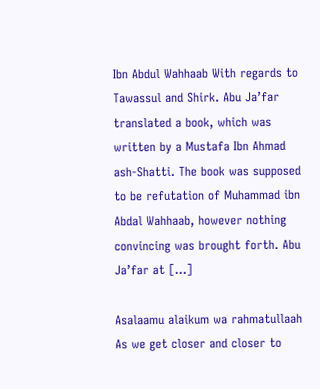Ibn Abdul Wahhaab With regards to Tawassul and Shirk. Abu Ja’far translated a book, which was written by a Mustafa Ibn Ahmad ash-Shatti. The book was supposed to be refutation of Muhammad ibn Abdal Wahhaab, however nothing convincing was brought forth. Abu Ja’far at […]

Asalaamu alaikum wa rahmatullaah  As we get closer and closer to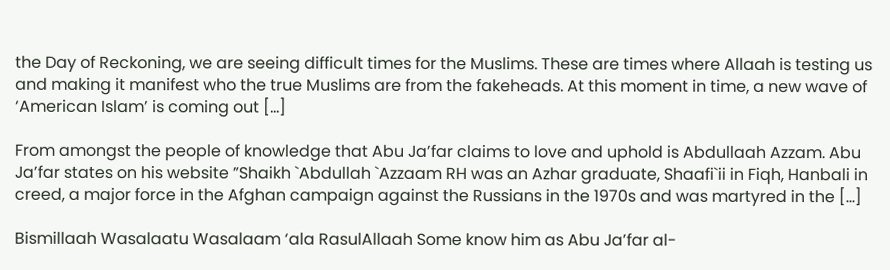the Day of Reckoning, we are seeing difficult times for the Muslims. These are times where Allaah is testing us and making it manifest who the true Muslims are from the fakeheads. At this moment in time, a new wave of ‘American Islam’ is coming out […]

From amongst the people of knowledge that Abu Ja’far claims to love and uphold is Abdullaah Azzam. Abu Ja’far states on his website ”Shaikh `Abdullah `Azzaam RH was an Azhar graduate, Shaafi`ii in Fiqh, Hanbali in creed, a major force in the Afghan campaign against the Russians in the 1970s and was martyred in the […]

Bismillaah Wasalaatu Wasalaam ‘ala RasulAllaah Some know him as Abu Ja’far al-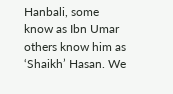Hanbali, some know as Ibn Umar others know him as ‘Shaikh’ Hasan. We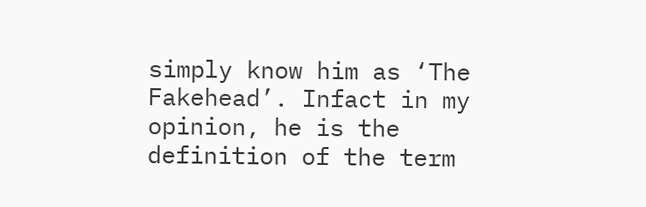simply know him as ‘The Fakehead’. Infact in my opinion, he is the definition of the term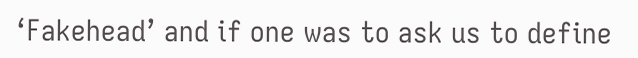‘Fakehead’ and if one was to ask us to define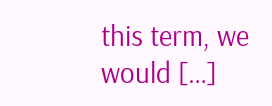this term, we would […]